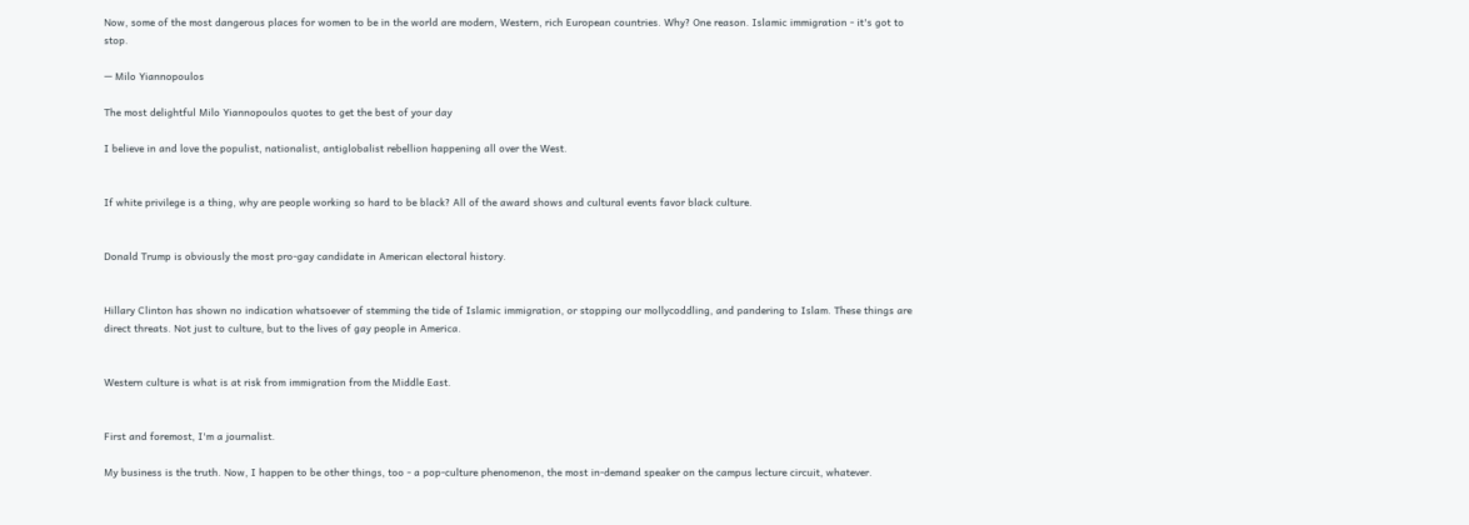Now, some of the most dangerous places for women to be in the world are modern, Western, rich European countries. Why? One reason. Islamic immigration - it's got to stop.

— Milo Yiannopoulos

The most delightful Milo Yiannopoulos quotes to get the best of your day

I believe in and love the populist, nationalist, antiglobalist rebellion happening all over the West.


If white privilege is a thing, why are people working so hard to be black? All of the award shows and cultural events favor black culture.


Donald Trump is obviously the most pro-gay candidate in American electoral history.


Hillary Clinton has shown no indication whatsoever of stemming the tide of Islamic immigration, or stopping our mollycoddling, and pandering to Islam. These things are direct threats. Not just to culture, but to the lives of gay people in America.


Western culture is what is at risk from immigration from the Middle East.


First and foremost, I'm a journalist.

My business is the truth. Now, I happen to be other things, too - a pop-culture phenomenon, the most in-demand speaker on the campus lecture circuit, whatever.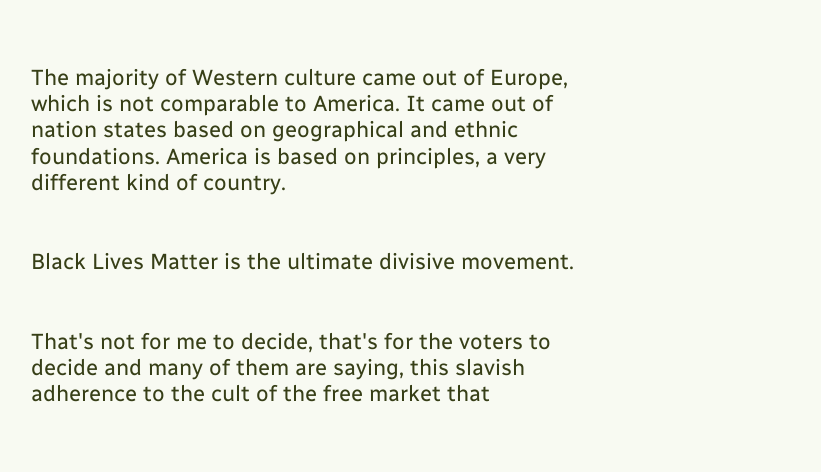The majority of Western culture came out of Europe, which is not comparable to America. It came out of nation states based on geographical and ethnic foundations. America is based on principles, a very different kind of country.


Black Lives Matter is the ultimate divisive movement.


That's not for me to decide, that's for the voters to decide and many of them are saying, this slavish adherence to the cult of the free market that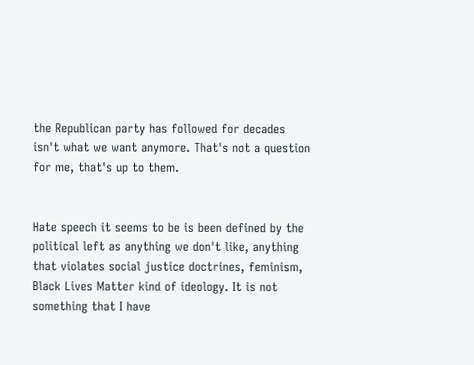the Republican party has followed for decades isn't what we want anymore. That's not a question for me, that's up to them.


Hate speech it seems to be is been defined by the political left as anything we don't like, anything that violates social justice doctrines, feminism, Black Lives Matter kind of ideology. It is not something that I have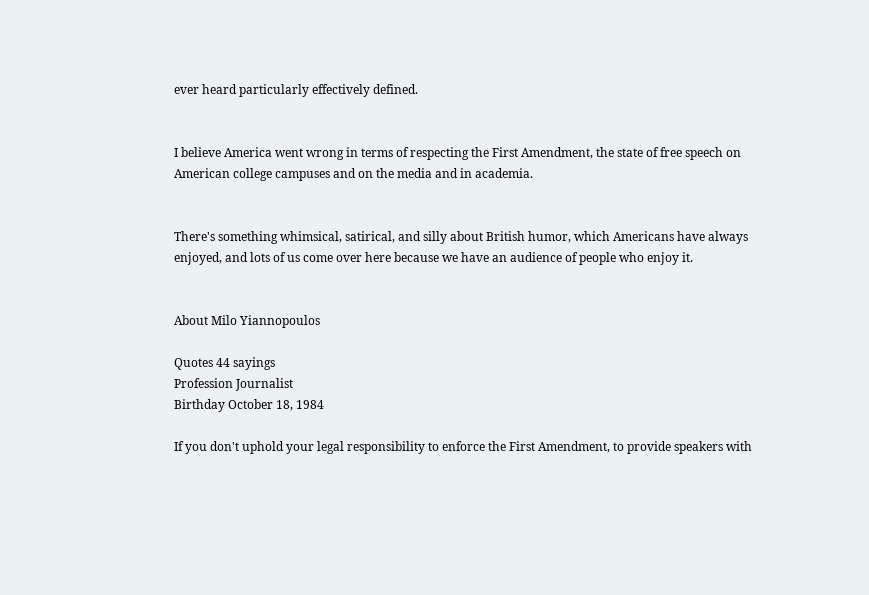ever heard particularly effectively defined.


I believe America went wrong in terms of respecting the First Amendment, the state of free speech on American college campuses and on the media and in academia.


There's something whimsical, satirical, and silly about British humor, which Americans have always enjoyed, and lots of us come over here because we have an audience of people who enjoy it.


About Milo Yiannopoulos

Quotes 44 sayings
Profession Journalist
Birthday October 18, 1984

If you don't uphold your legal responsibility to enforce the First Amendment, to provide speakers with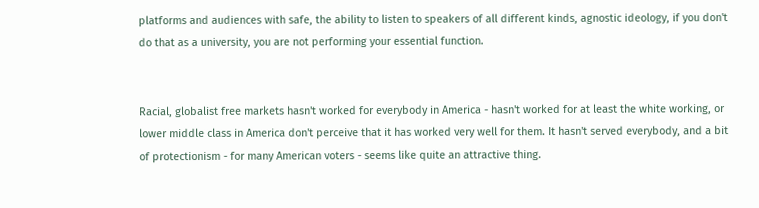platforms and audiences with safe, the ability to listen to speakers of all different kinds, agnostic ideology, if you don't do that as a university, you are not performing your essential function.


Racial, globalist free markets hasn't worked for everybody in America - hasn't worked for at least the white working, or lower middle class in America don't perceive that it has worked very well for them. It hasn't served everybody, and a bit of protectionism - for many American voters - seems like quite an attractive thing.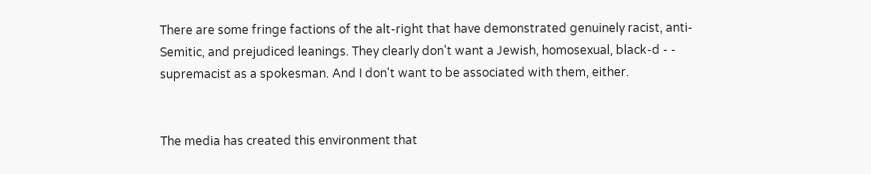There are some fringe factions of the alt-right that have demonstrated genuinely racist, anti-Semitic, and prejudiced leanings. They clearly don't want a Jewish, homosexual, black-d - - supremacist as a spokesman. And I don't want to be associated with them, either.


The media has created this environment that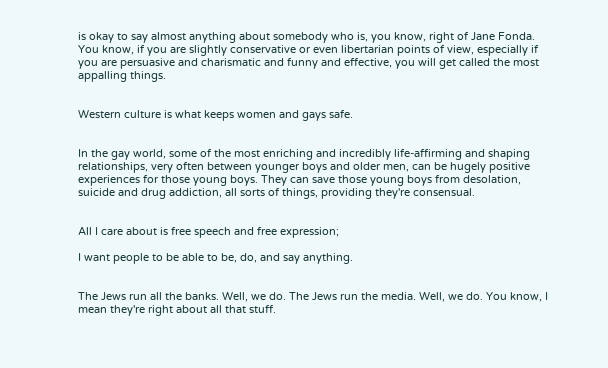is okay to say almost anything about somebody who is, you know, right of Jane Fonda. You know, if you are slightly conservative or even libertarian points of view, especially if you are persuasive and charismatic and funny and effective, you will get called the most appalling things.


Western culture is what keeps women and gays safe.


In the gay world, some of the most enriching and incredibly life-affirming and shaping relationships, very often between younger boys and older men, can be hugely positive experiences for those young boys. They can save those young boys from desolation, suicide and drug addiction, all sorts of things, providing they're consensual.


All I care about is free speech and free expression;

I want people to be able to be, do, and say anything.


The Jews run all the banks. Well, we do. The Jews run the media. Well, we do. You know, I mean they're right about all that stuff.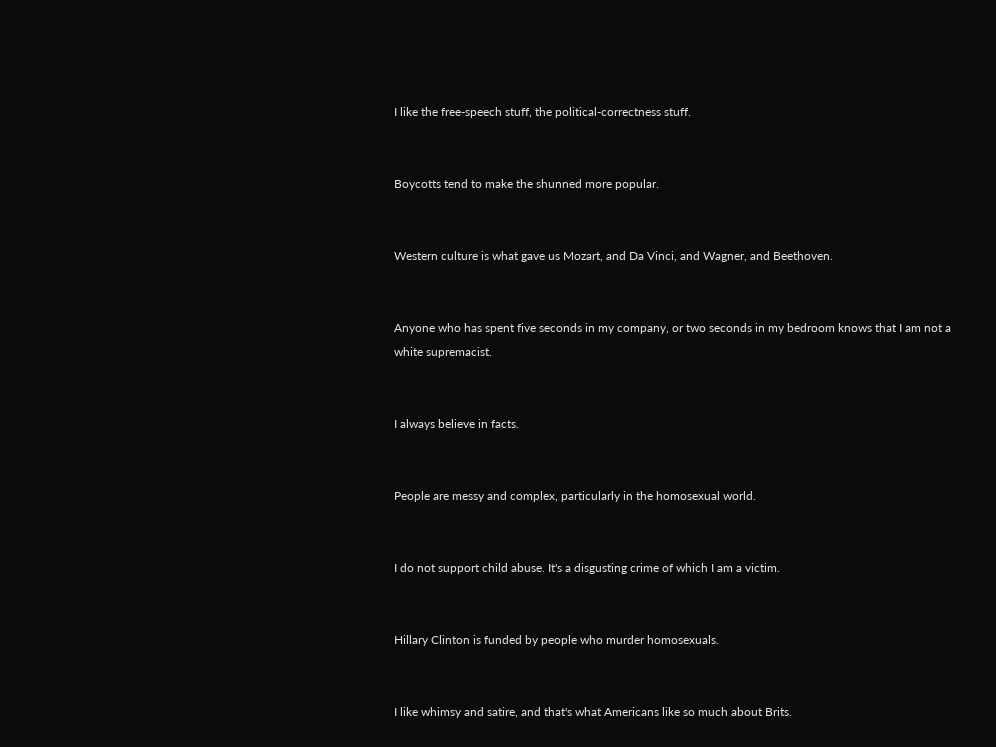I like the free-speech stuff, the political-correctness stuff.


Boycotts tend to make the shunned more popular.


Western culture is what gave us Mozart, and Da Vinci, and Wagner, and Beethoven.


Anyone who has spent five seconds in my company, or two seconds in my bedroom knows that I am not a white supremacist.


I always believe in facts.


People are messy and complex, particularly in the homosexual world.


I do not support child abuse. It's a disgusting crime of which I am a victim.


Hillary Clinton is funded by people who murder homosexuals.


I like whimsy and satire, and that's what Americans like so much about Brits.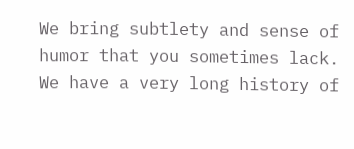We bring subtlety and sense of humor that you sometimes lack. We have a very long history of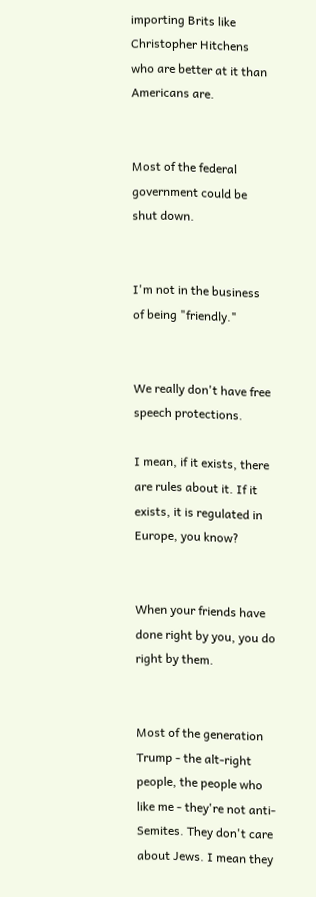importing Brits like Christopher Hitchens who are better at it than Americans are.


Most of the federal government could be shut down.


I'm not in the business of being "friendly."


We really don't have free speech protections.

I mean, if it exists, there are rules about it. If it exists, it is regulated in Europe, you know?


When your friends have done right by you, you do right by them.


Most of the generation Trump - the alt-right people, the people who like me - they're not anti-Semites. They don't care about Jews. I mean they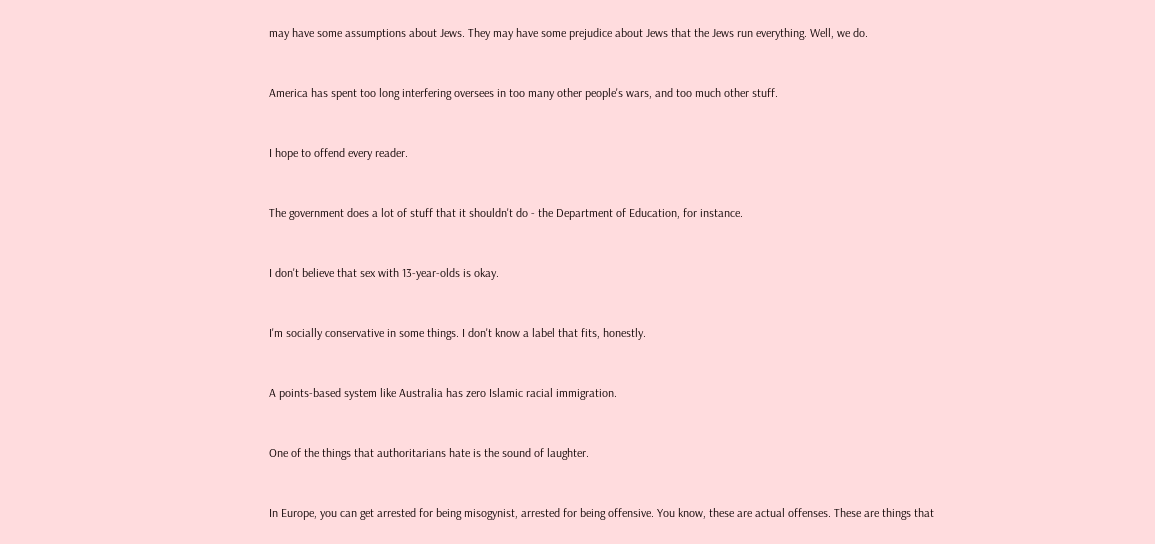may have some assumptions about Jews. They may have some prejudice about Jews that the Jews run everything. Well, we do.


America has spent too long interfering oversees in too many other people's wars, and too much other stuff.


I hope to offend every reader.


The government does a lot of stuff that it shouldn't do - the Department of Education, for instance.


I don't believe that sex with 13-year-olds is okay.


I'm socially conservative in some things. I don't know a label that fits, honestly.


A points-based system like Australia has zero Islamic racial immigration.


One of the things that authoritarians hate is the sound of laughter.


In Europe, you can get arrested for being misogynist, arrested for being offensive. You know, these are actual offenses. These are things that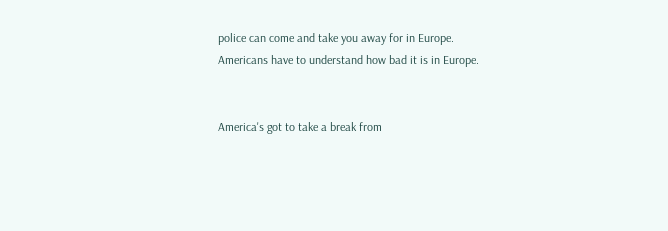police can come and take you away for in Europe. Americans have to understand how bad it is in Europe.


America's got to take a break from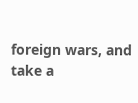foreign wars, and take a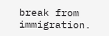break from immigration.